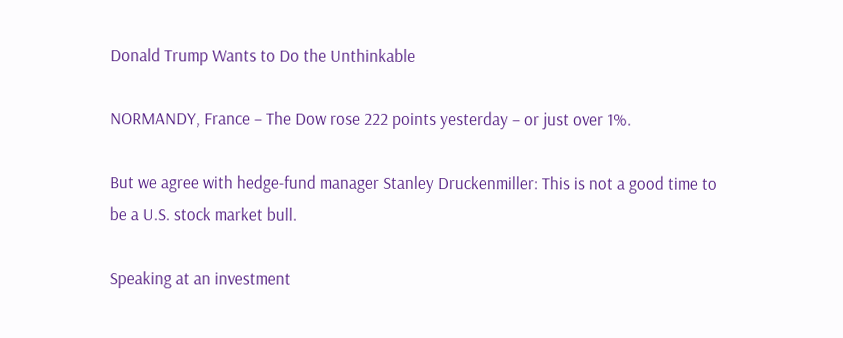Donald Trump Wants to Do the Unthinkable

NORMANDY, France – The Dow rose 222 points yesterday – or just over 1%.

But we agree with hedge-fund manager Stanley Druckenmiller: This is not a good time to be a U.S. stock market bull.

Speaking at an investment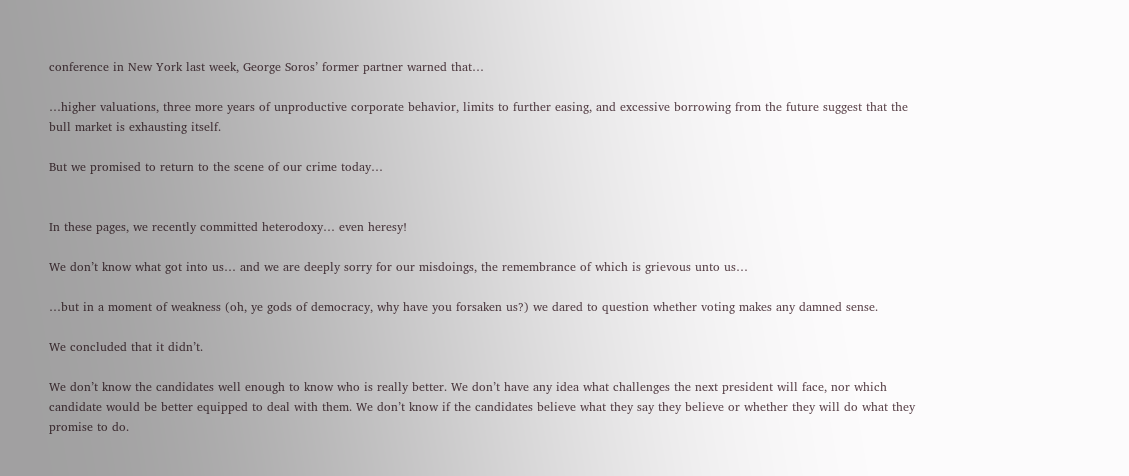conference in New York last week, George Soros’ former partner warned that…

…higher valuations, three more years of unproductive corporate behavior, limits to further easing, and excessive borrowing from the future suggest that the bull market is exhausting itself.

But we promised to return to the scene of our crime today…


In these pages, we recently committed heterodoxy… even heresy!

We don’t know what got into us… and we are deeply sorry for our misdoings, the remembrance of which is grievous unto us…

…but in a moment of weakness (oh, ye gods of democracy, why have you forsaken us?) we dared to question whether voting makes any damned sense.

We concluded that it didn’t.

We don’t know the candidates well enough to know who is really better. We don’t have any idea what challenges the next president will face, nor which candidate would be better equipped to deal with them. We don’t know if the candidates believe what they say they believe or whether they will do what they promise to do.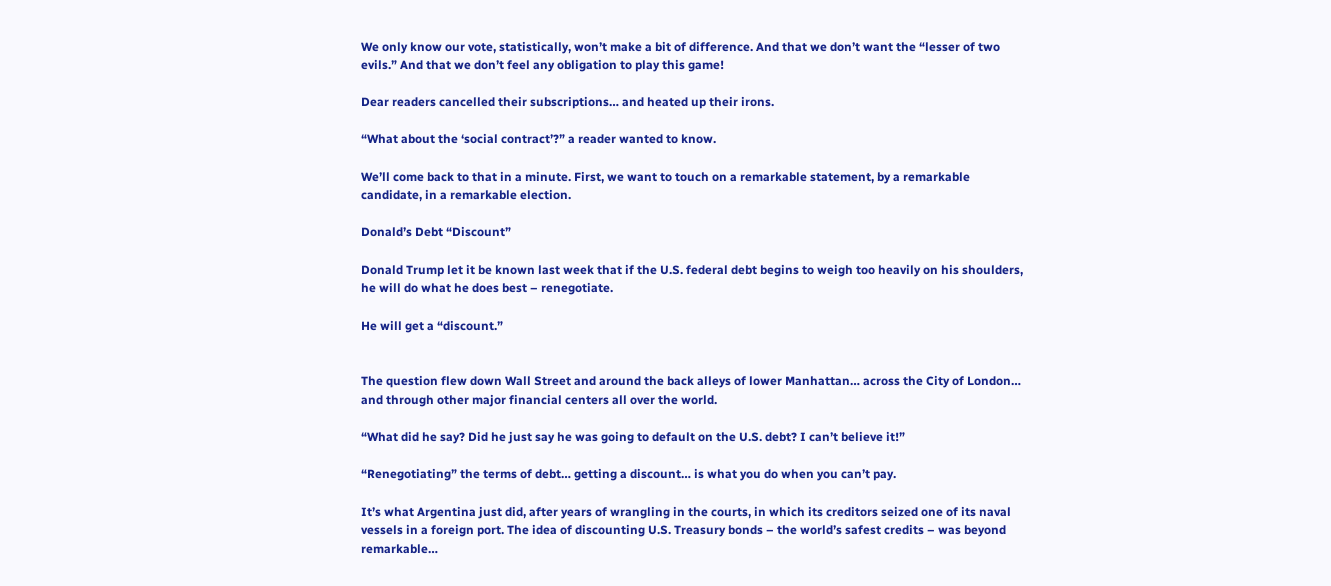We only know our vote, statistically, won’t make a bit of difference. And that we don’t want the “lesser of two evils.” And that we don’t feel any obligation to play this game!

Dear readers cancelled their subscriptions… and heated up their irons.

“What about the ‘social contract’?” a reader wanted to know.

We’ll come back to that in a minute. First, we want to touch on a remarkable statement, by a remarkable candidate, in a remarkable election.

Donald’s Debt “Discount”

Donald Trump let it be known last week that if the U.S. federal debt begins to weigh too heavily on his shoulders, he will do what he does best – renegotiate.

He will get a “discount.”


The question flew down Wall Street and around the back alleys of lower Manhattan… across the City of London… and through other major financial centers all over the world.

“What did he say? Did he just say he was going to default on the U.S. debt? I can’t believe it!”

“Renegotiating” the terms of debt… getting a discount… is what you do when you can’t pay.

It’s what Argentina just did, after years of wrangling in the courts, in which its creditors seized one of its naval vessels in a foreign port. The idea of discounting U.S. Treasury bonds – the world’s safest credits – was beyond remarkable…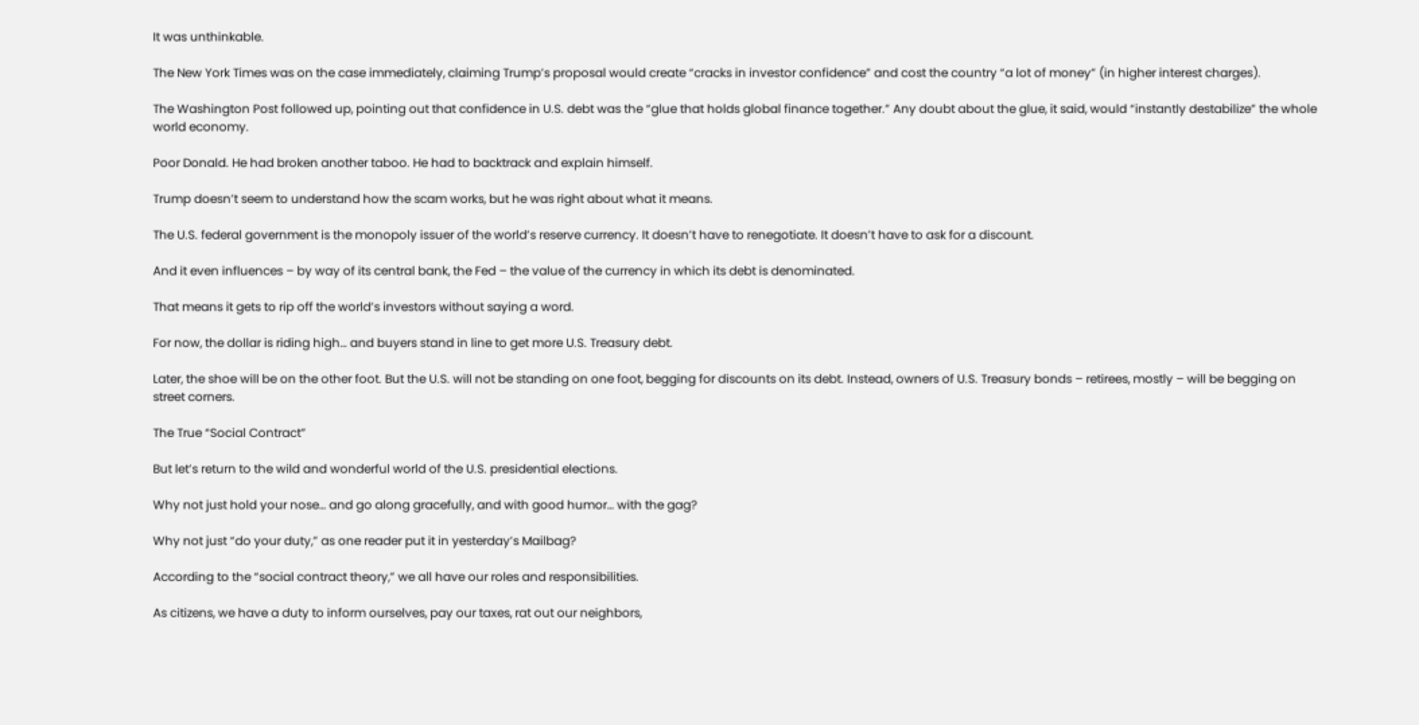It was unthinkable.

The New York Times was on the case immediately, claiming Trump’s proposal would create “cracks in investor confidence” and cost the country “a lot of money” (in higher interest charges).

The Washington Post followed up, pointing out that confidence in U.S. debt was the “glue that holds global finance together.” Any doubt about the glue, it said, would “instantly destabilize” the whole world economy.

Poor Donald. He had broken another taboo. He had to backtrack and explain himself.

Trump doesn’t seem to understand how the scam works, but he was right about what it means.

The U.S. federal government is the monopoly issuer of the world’s reserve currency. It doesn’t have to renegotiate. It doesn’t have to ask for a discount.

And it even influences – by way of its central bank, the Fed – the value of the currency in which its debt is denominated.

That means it gets to rip off the world’s investors without saying a word.

For now, the dollar is riding high… and buyers stand in line to get more U.S. Treasury debt.

Later, the shoe will be on the other foot. But the U.S. will not be standing on one foot, begging for discounts on its debt. Instead, owners of U.S. Treasury bonds – retirees, mostly – will be begging on street corners.

The True “Social Contract”

But let’s return to the wild and wonderful world of the U.S. presidential elections.

Why not just hold your nose… and go along gracefully, and with good humor… with the gag?

Why not just “do your duty,” as one reader put it in yesterday’s Mailbag?

According to the “social contract theory,” we all have our roles and responsibilities.

As citizens, we have a duty to inform ourselves, pay our taxes, rat out our neighbors,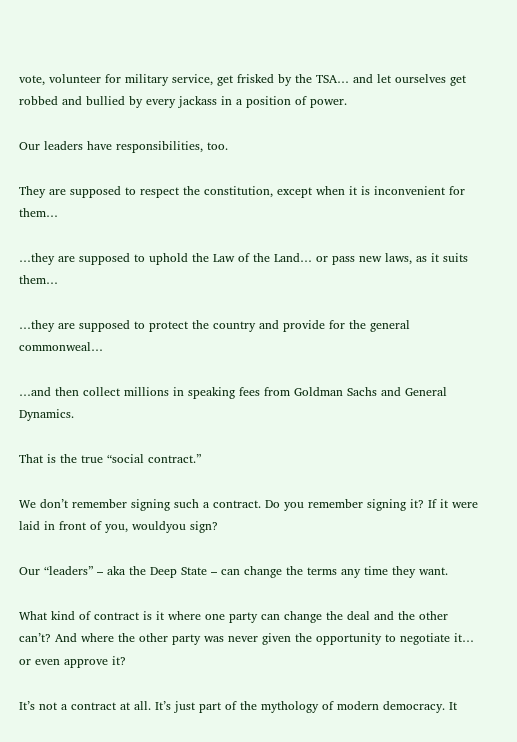vote, volunteer for military service, get frisked by the TSA… and let ourselves get robbed and bullied by every jackass in a position of power.

Our leaders have responsibilities, too.

They are supposed to respect the constitution, except when it is inconvenient for them…

…they are supposed to uphold the Law of the Land… or pass new laws, as it suits them…

…they are supposed to protect the country and provide for the general commonweal…

…and then collect millions in speaking fees from Goldman Sachs and General Dynamics.

That is the true “social contract.”

We don’t remember signing such a contract. Do you remember signing it? If it were laid in front of you, wouldyou sign?

Our “leaders” – aka the Deep State – can change the terms any time they want.

What kind of contract is it where one party can change the deal and the other can’t? And where the other party was never given the opportunity to negotiate it… or even approve it?

It’s not a contract at all. It’s just part of the mythology of modern democracy. It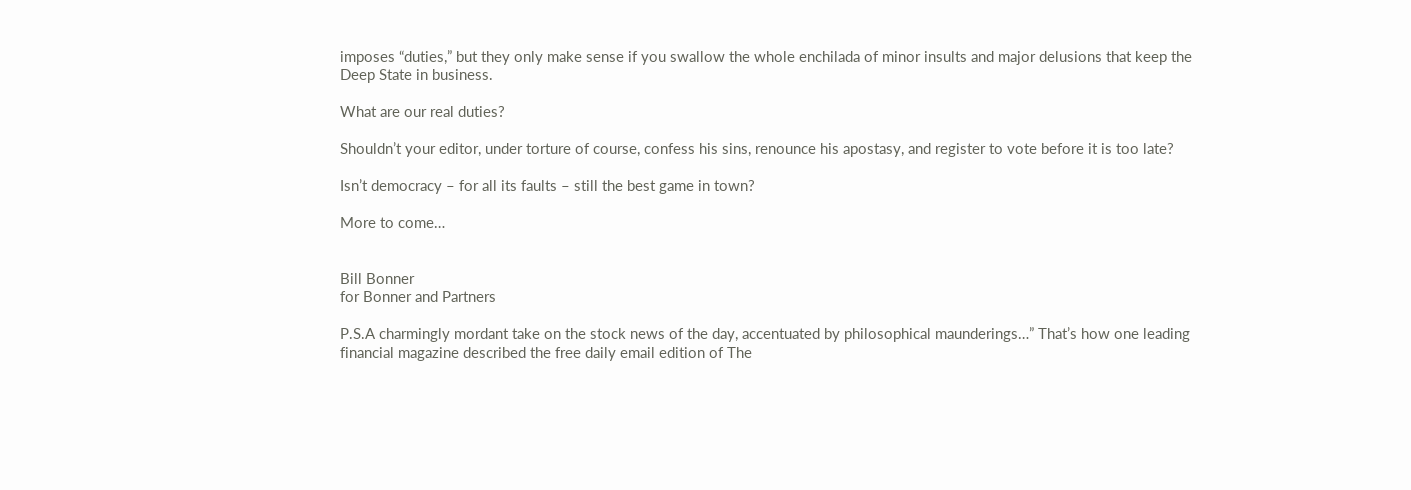imposes “duties,” but they only make sense if you swallow the whole enchilada of minor insults and major delusions that keep the Deep State in business.

What are our real duties?

Shouldn’t your editor, under torture of course, confess his sins, renounce his apostasy, and register to vote before it is too late?

Isn’t democracy – for all its faults – still the best game in town?

More to come…


Bill Bonner
for Bonner and Partners

P.S.A charmingly mordant take on the stock news of the day, accentuated by philosophical maunderings…” That’s how one leading financial magazine described the free daily email edition of The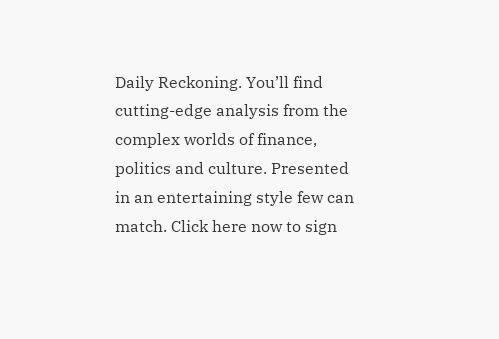Daily Reckoning. You’ll find cutting-edge analysis from the complex worlds of finance, politics and culture. Presented in an entertaining style few can match. Click here now to sign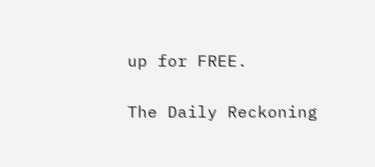up for FREE.

The Daily Reckoning